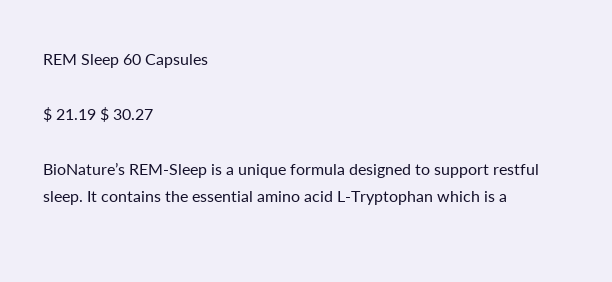REM Sleep 60 Capsules

$ 21.19 $ 30.27

BioNature’s REM-Sleep is a unique formula designed to support restful sleep. It contains the essential amino acid L-Tryptophan which is a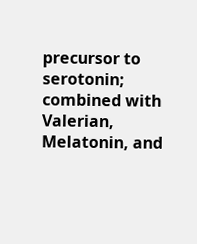precursor to serotonin; combined with Valerian, Melatonin, and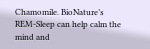Chamomile. BioNature’s REM-Sleep can help calm the mind and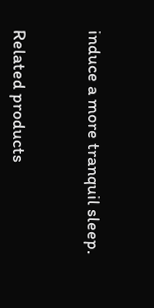induce a more tranquil sleep.


Related products